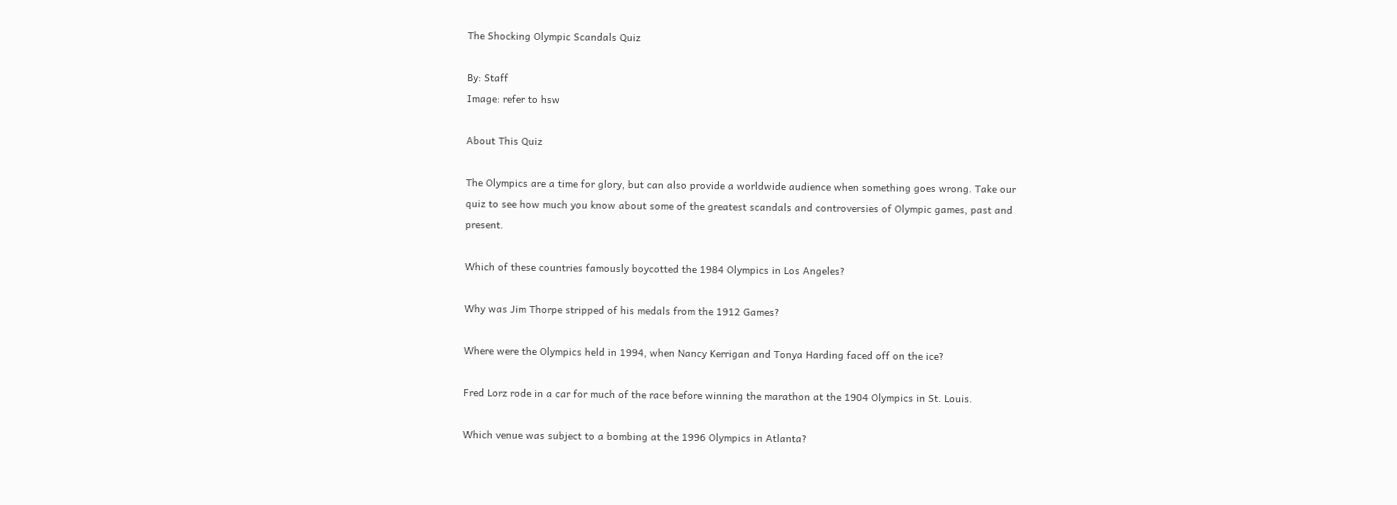The Shocking Olympic Scandals Quiz

By: Staff
Image: refer to hsw

About This Quiz

The Olympics are a time for glory, but can also provide a worldwide audience when something goes wrong. Take our quiz to see how much you know about some of the greatest scandals and controversies of Olympic games, past and present.

Which of these countries famously boycotted the 1984 Olympics in Los Angeles?

Why was Jim Thorpe stripped of his medals from the 1912 Games?

Where were the Olympics held in 1994, when Nancy Kerrigan and Tonya Harding faced off on the ice?

Fred Lorz rode in a car for much of the race before winning the marathon at the 1904 Olympics in St. Louis.

Which venue was subject to a bombing at the 1996 Olympics in Atlanta?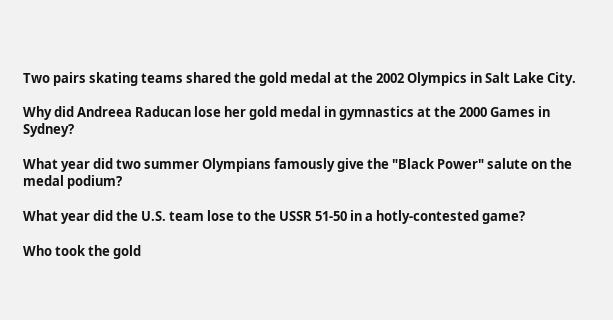Two pairs skating teams shared the gold medal at the 2002 Olympics in Salt Lake City.

Why did Andreea Raducan lose her gold medal in gymnastics at the 2000 Games in Sydney?

What year did two summer Olympians famously give the "Black Power" salute on the medal podium?

What year did the U.S. team lose to the USSR 51-50 in a hotly-contested game?

Who took the gold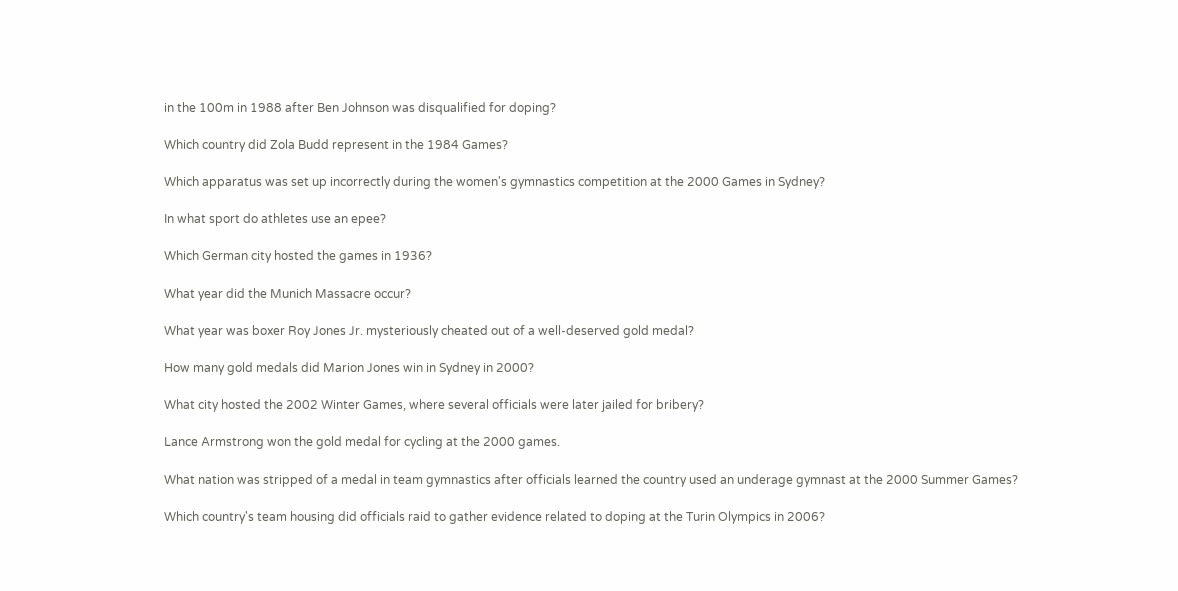in the 100m in 1988 after Ben Johnson was disqualified for doping?

Which country did Zola Budd represent in the 1984 Games?

Which apparatus was set up incorrectly during the women's gymnastics competition at the 2000 Games in Sydney?

In what sport do athletes use an epee?

Which German city hosted the games in 1936?

What year did the Munich Massacre occur?

What year was boxer Roy Jones Jr. mysteriously cheated out of a well-deserved gold medal?

How many gold medals did Marion Jones win in Sydney in 2000?

What city hosted the 2002 Winter Games, where several officials were later jailed for bribery?

Lance Armstrong won the gold medal for cycling at the 2000 games.

What nation was stripped of a medal in team gymnastics after officials learned the country used an underage gymnast at the 2000 Summer Games?

Which country's team housing did officials raid to gather evidence related to doping at the Turin Olympics in 2006?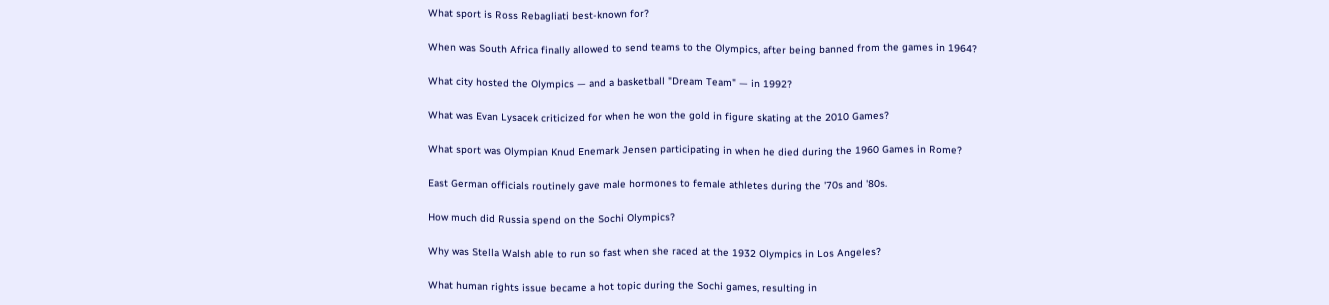What sport is Ross Rebagliati best-known for?

When was South Africa finally allowed to send teams to the Olympics, after being banned from the games in 1964?

What city hosted the Olympics — and a basketball "Dream Team" — in 1992?

What was Evan Lysacek criticized for when he won the gold in figure skating at the 2010 Games?

What sport was Olympian Knud Enemark Jensen participating in when he died during the 1960 Games in Rome?

East German officials routinely gave male hormones to female athletes during the '70s and '80s.

How much did Russia spend on the Sochi Olympics?

Why was Stella Walsh able to run so fast when she raced at the 1932 Olympics in Los Angeles?

What human rights issue became a hot topic during the Sochi games, resulting in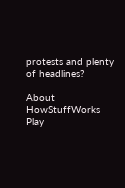protests and plenty of headlines?

About HowStuffWorks Play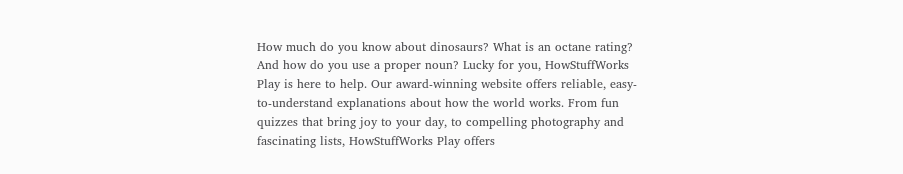How much do you know about dinosaurs? What is an octane rating? And how do you use a proper noun? Lucky for you, HowStuffWorks Play is here to help. Our award-winning website offers reliable, easy-to-understand explanations about how the world works. From fun quizzes that bring joy to your day, to compelling photography and fascinating lists, HowStuffWorks Play offers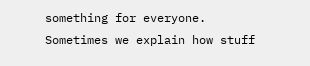something for everyone. Sometimes we explain how stuff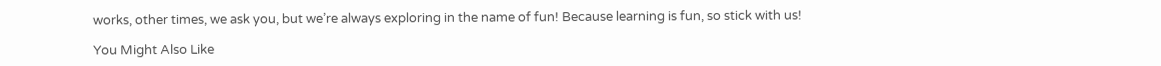works, other times, we ask you, but we’re always exploring in the name of fun! Because learning is fun, so stick with us!

You Might Also Like